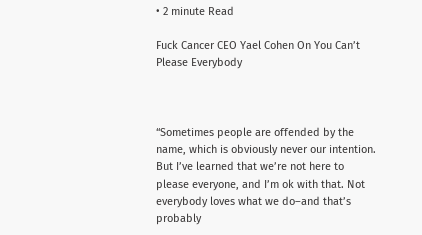• 2 minute Read

Fuck Cancer CEO Yael Cohen On You Can’t Please Everybody



“Sometimes people are offended by the name, which is obviously never our intention. But I’ve learned that we’re not here to please everyone, and I’m ok with that. Not everybody loves what we do–and that’s probably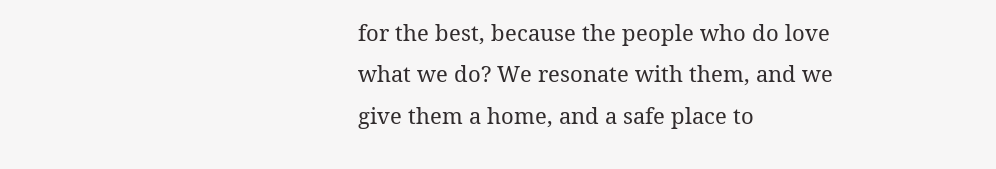for the best, because the people who do love what we do? We resonate with them, and we give them a home, and a safe place to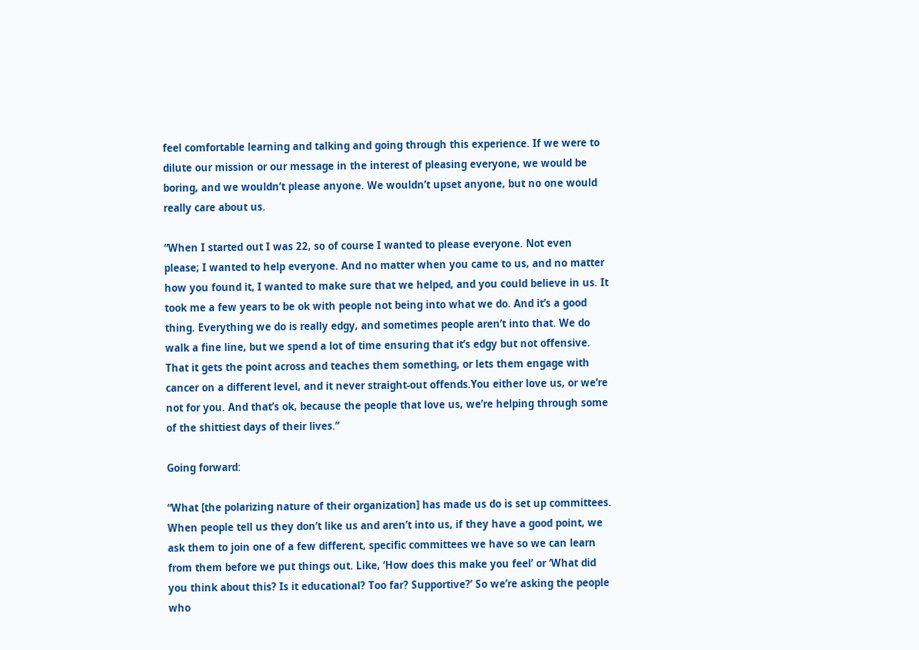feel comfortable learning and talking and going through this experience. If we were to dilute our mission or our message in the interest of pleasing everyone, we would be boring, and we wouldn’t please anyone. We wouldn’t upset anyone, but no one would really care about us.

“When I started out I was 22, so of course I wanted to please everyone. Not even please; I wanted to help everyone. And no matter when you came to us, and no matter how you found it, I wanted to make sure that we helped, and you could believe in us. It took me a few years to be ok with people not being into what we do. And it’s a good thing. Everything we do is really edgy, and sometimes people aren’t into that. We do walk a fine line, but we spend a lot of time ensuring that it’s edgy but not offensive. That it gets the point across and teaches them something, or lets them engage with cancer on a different level, and it never straight-out offends.You either love us, or we’re not for you. And that’s ok, because the people that love us, we’re helping through some of the shittiest days of their lives.”

Going forward:

“What [the polarizing nature of their organization] has made us do is set up committees. When people tell us they don’t like us and aren’t into us, if they have a good point, we ask them to join one of a few different, specific committees we have so we can learn from them before we put things out. Like, ‘How does this make you feel’ or ‘What did you think about this? Is it educational? Too far? Supportive?’ So we’re asking the people who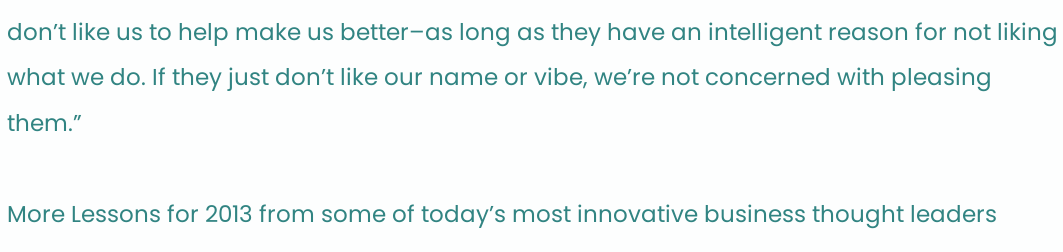don’t like us to help make us better–as long as they have an intelligent reason for not liking what we do. If they just don’t like our name or vibe, we’re not concerned with pleasing them.”

More Lessons for 2013 from some of today’s most innovative business thought leaders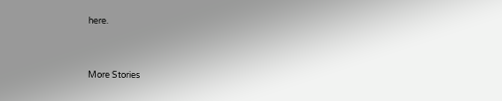here.


More Stories